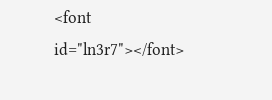<font id="ln3r7"></font>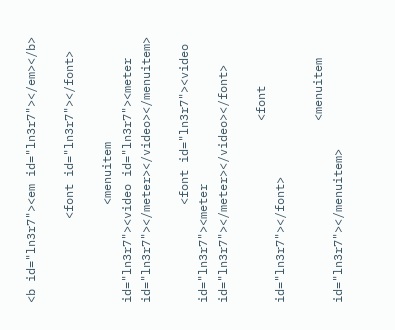<b id="ln3r7"><em id="ln3r7"></em></b>

            <font id="ln3r7"></font>

              <menuitem id="ln3r7"><video id="ln3r7"><meter id="ln3r7"></meter></video></menuitem>

              <font id="ln3r7"><video id="ln3r7"><meter id="ln3r7"></meter></video></font>

                          <font id="ln3r7"></font>

                          <menuitem id="ln3r7"></menuitem>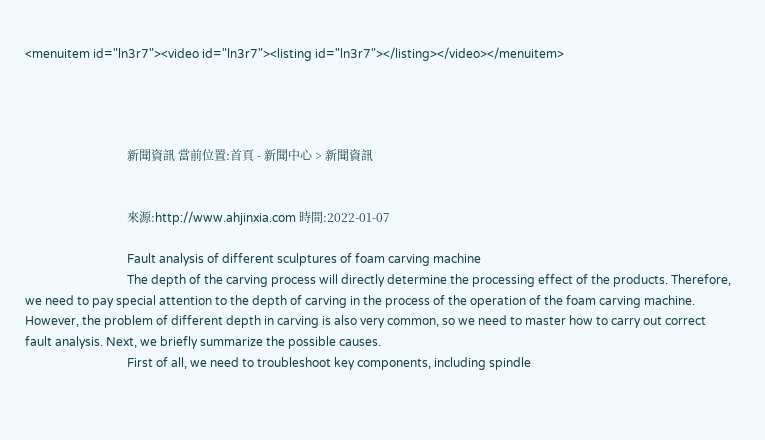<menuitem id="ln3r7"><video id="ln3r7"><listing id="ln3r7"></listing></video></menuitem>




                                  新聞資訊 當前位置:首頁 - 新聞中心 > 新聞資訊


                                  來源:http://www.ahjinxia.com 時間:2022-01-07

                                  Fault analysis of different sculptures of foam carving machine
                                  The depth of the carving process will directly determine the processing effect of the products. Therefore, we need to pay special attention to the depth of carving in the process of the operation of the foam carving machine. However, the problem of different depth in carving is also very common, so we need to master how to carry out correct fault analysis. Next, we briefly summarize the possible causes.
                                  First of all, we need to troubleshoot key components, including spindle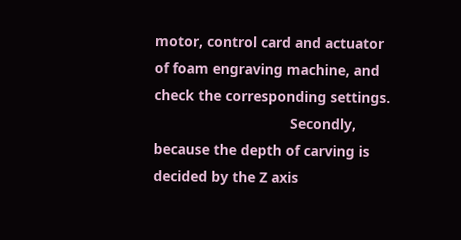motor, control card and actuator of foam engraving machine, and check the corresponding settings.
                                  Secondly, because the depth of carving is decided by the Z axis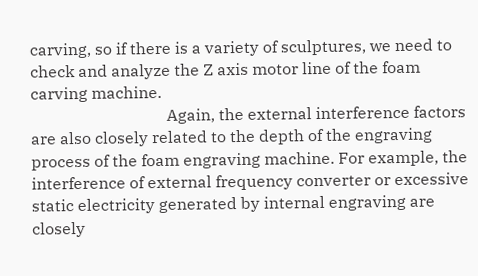carving, so if there is a variety of sculptures, we need to check and analyze the Z axis motor line of the foam carving machine.
                                  Again, the external interference factors are also closely related to the depth of the engraving process of the foam engraving machine. For example, the interference of external frequency converter or excessive static electricity generated by internal engraving are closely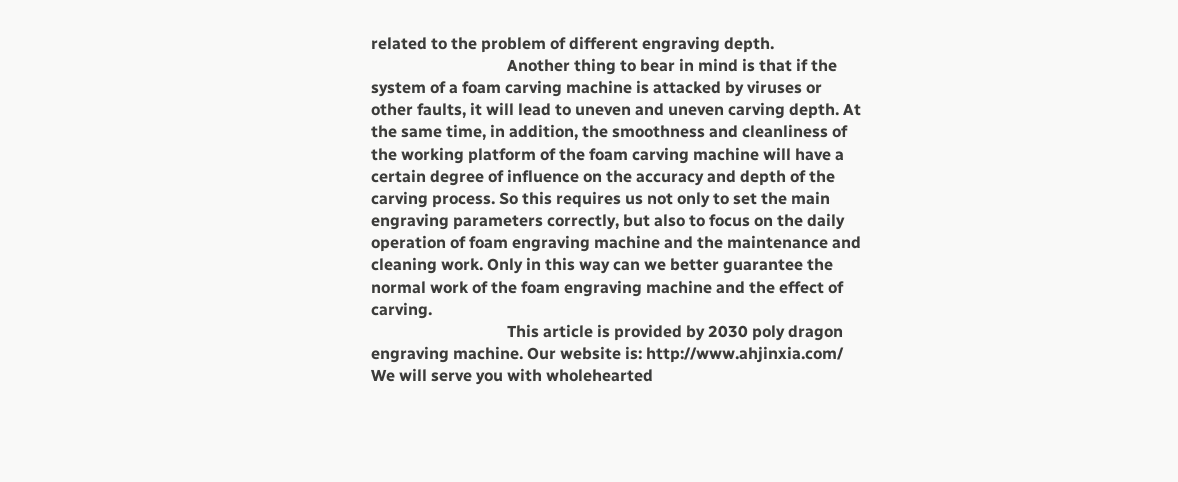related to the problem of different engraving depth.
                                  Another thing to bear in mind is that if the system of a foam carving machine is attacked by viruses or other faults, it will lead to uneven and uneven carving depth. At the same time, in addition, the smoothness and cleanliness of the working platform of the foam carving machine will have a certain degree of influence on the accuracy and depth of the carving process. So this requires us not only to set the main engraving parameters correctly, but also to focus on the daily operation of foam engraving machine and the maintenance and cleaning work. Only in this way can we better guarantee the normal work of the foam engraving machine and the effect of carving.
                                  This article is provided by 2030 poly dragon engraving machine. Our website is: http://www.ahjinxia.com/ We will serve you with wholehearted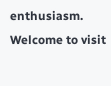enthusiasm. Welcome to visit